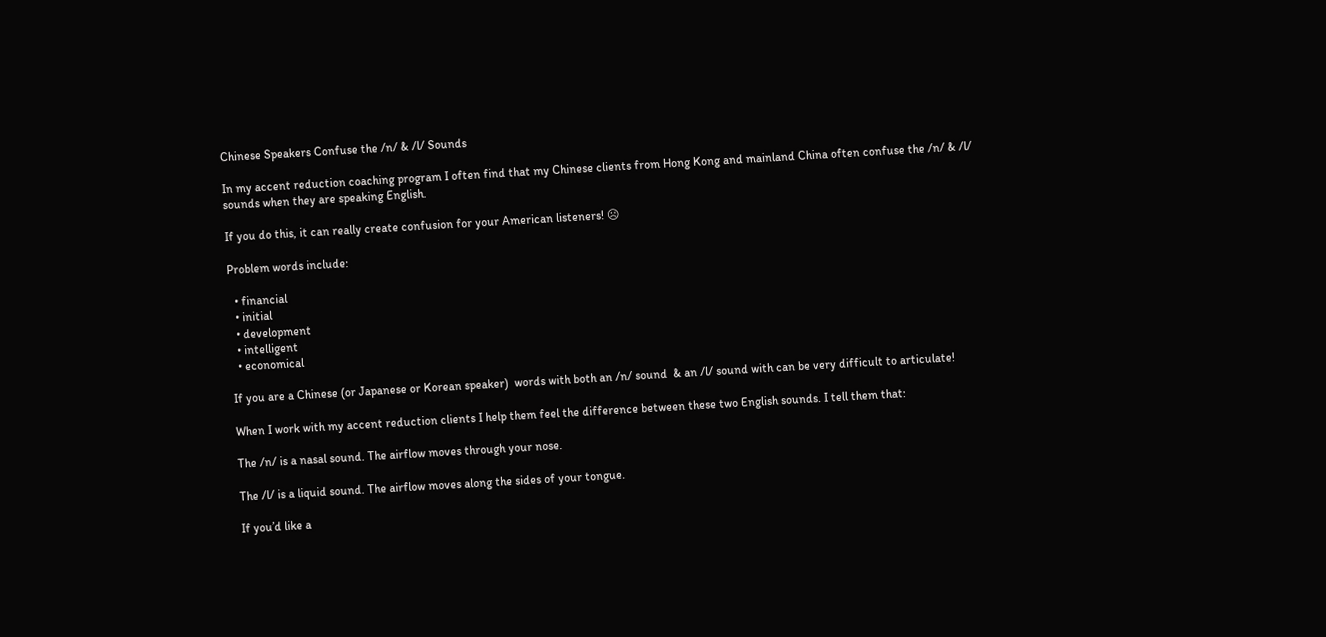Chinese Speakers Confuse the /n/ & /l/ Sounds

In my accent reduction coaching program I often find that my Chinese clients from Hong Kong and mainland China often confuse the /n/ & /l/ sounds when they are speaking English.

If you do this, it can really create confusion for your American listeners! ☹

Problem words include:

  • financial
  • initial
  • development
  • intelligent
  • economical

If you are a Chinese (or Japanese or Korean speaker)  words with both an /n/ sound  & an /l/ sound with can be very difficult to articulate!

When I work with my accent reduction clients I help them feel the difference between these two English sounds. I tell them that:

The /n/ is a nasal sound. The airflow moves through your nose.

The /l/ is a liquid sound. The airflow moves along the sides of your tongue.

If you’d like a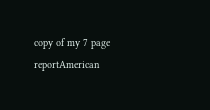copy of my 7 page reportAmerican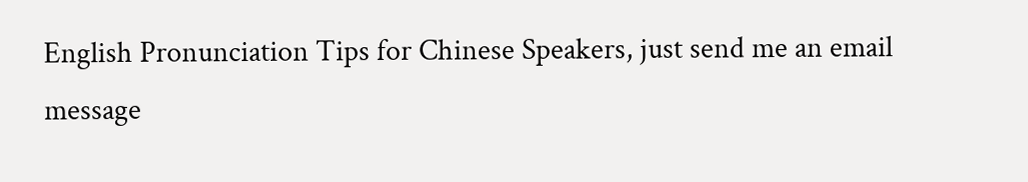English Pronunciation Tips for Chinese Speakers, just send me an email message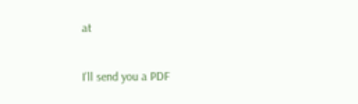at

I’ll send you a PDF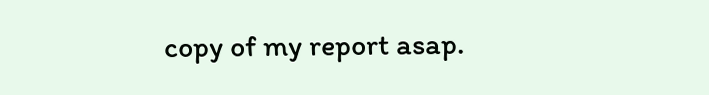copy of my report asap.